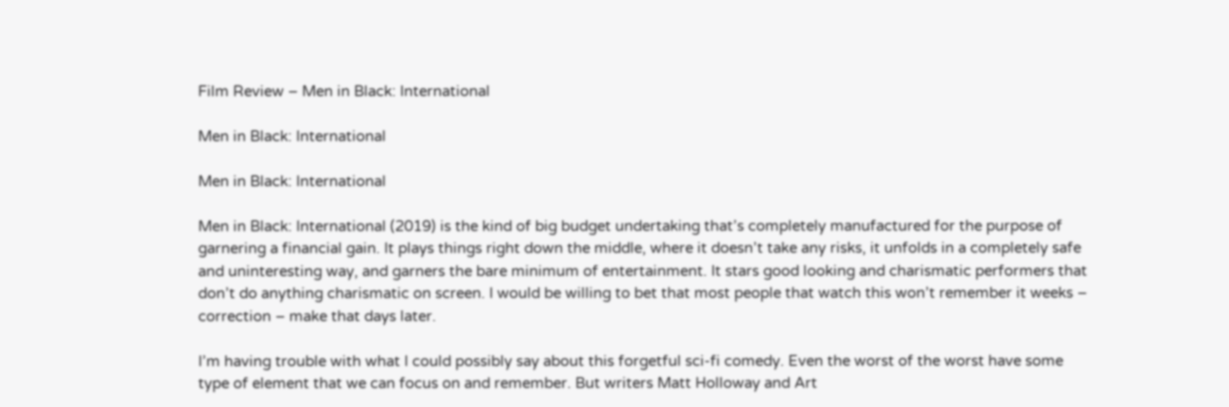Film Review – Men in Black: International

Men in Black: International

Men in Black: International

Men in Black: International (2019) is the kind of big budget undertaking that’s completely manufactured for the purpose of garnering a financial gain. It plays things right down the middle, where it doesn’t take any risks, it unfolds in a completely safe and uninteresting way, and garners the bare minimum of entertainment. It stars good looking and charismatic performers that don’t do anything charismatic on screen. I would be willing to bet that most people that watch this won’t remember it weeks – correction – make that days later.

I’m having trouble with what I could possibly say about this forgetful sci-fi comedy. Even the worst of the worst have some type of element that we can focus on and remember. But writers Matt Holloway and Art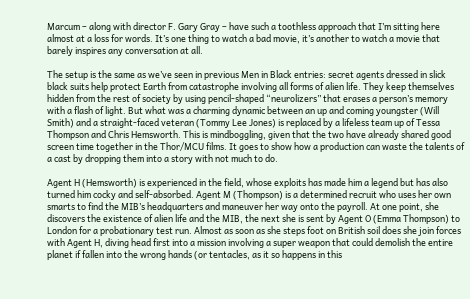Marcum – along with director F. Gary Gray – have such a toothless approach that I’m sitting here almost at a loss for words. It’s one thing to watch a bad movie, it’s another to watch a movie that barely inspires any conversation at all.

The setup is the same as we’ve seen in previous Men in Black entries: secret agents dressed in slick black suits help protect Earth from catastrophe involving all forms of alien life. They keep themselves hidden from the rest of society by using pencil-shaped “neurolizers” that erases a person’s memory with a flash of light. But what was a charming dynamic between an up and coming youngster (Will Smith) and a straight-faced veteran (Tommy Lee Jones) is replaced by a lifeless team up of Tessa Thompson and Chris Hemsworth. This is mindboggling, given that the two have already shared good screen time together in the Thor/MCU films. It goes to show how a production can waste the talents of a cast by dropping them into a story with not much to do.

Agent H (Hemsworth) is experienced in the field, whose exploits has made him a legend but has also turned him cocky and self-absorbed. Agent M (Thompson) is a determined recruit who uses her own smarts to find the MIB’s headquarters and maneuver her way onto the payroll. At one point, she discovers the existence of alien life and the MIB, the next she is sent by Agent O (Emma Thompson) to London for a probationary test run. Almost as soon as she steps foot on British soil does she join forces with Agent H, diving head first into a mission involving a super weapon that could demolish the entire planet if fallen into the wrong hands (or tentacles, as it so happens in this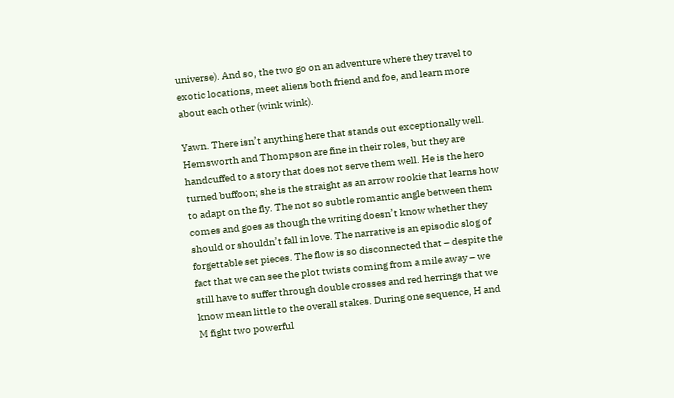universe). And so, the two go on an adventure where they travel to exotic locations, meet aliens both friend and foe, and learn more about each other (wink wink).

Yawn. There isn’t anything here that stands out exceptionally well. Hemsworth and Thompson are fine in their roles, but they are handcuffed to a story that does not serve them well. He is the hero turned buffoon; she is the straight as an arrow rookie that learns how to adapt on the fly. The not so subtle romantic angle between them comes and goes as though the writing doesn’t know whether they should or shouldn’t fall in love. The narrative is an episodic slog of forgettable set pieces. The flow is so disconnected that – despite the fact that we can see the plot twists coming from a mile away – we still have to suffer through double crosses and red herrings that we know mean little to the overall stakes. During one sequence, H and M fight two powerful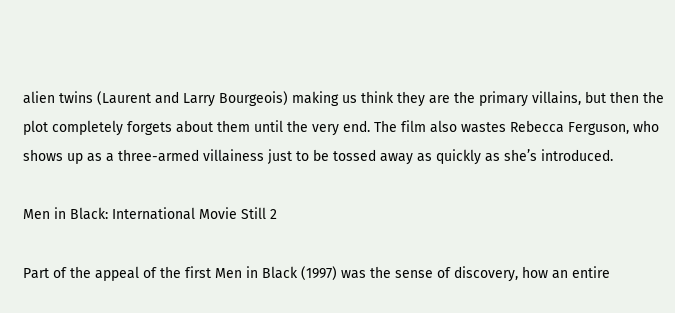alien twins (Laurent and Larry Bourgeois) making us think they are the primary villains, but then the plot completely forgets about them until the very end. The film also wastes Rebecca Ferguson, who shows up as a three-armed villainess just to be tossed away as quickly as she’s introduced.

Men in Black: International Movie Still 2

Part of the appeal of the first Men in Black (1997) was the sense of discovery, how an entire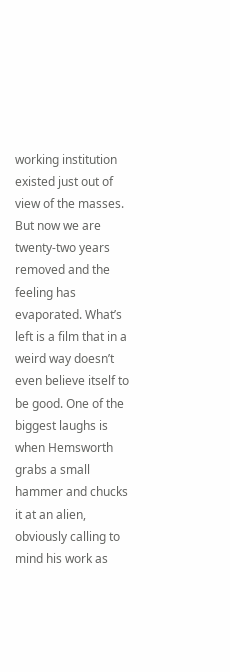working institution existed just out of view of the masses. But now we are twenty-two years removed and the feeling has evaporated. What’s left is a film that in a weird way doesn’t even believe itself to be good. One of the biggest laughs is when Hemsworth grabs a small hammer and chucks it at an alien, obviously calling to mind his work as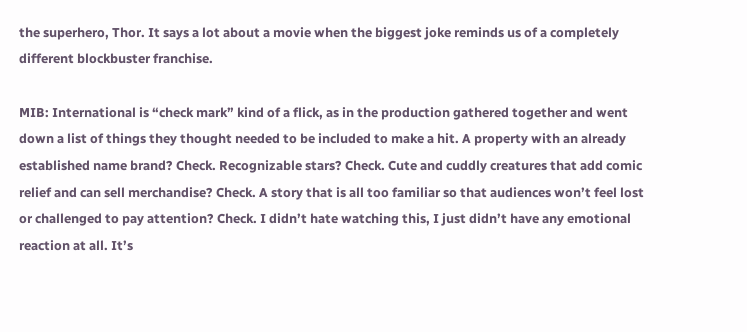the superhero, Thor. It says a lot about a movie when the biggest joke reminds us of a completely different blockbuster franchise.

MIB: International is “check mark” kind of a flick, as in the production gathered together and went down a list of things they thought needed to be included to make a hit. A property with an already established name brand? Check. Recognizable stars? Check. Cute and cuddly creatures that add comic relief and can sell merchandise? Check. A story that is all too familiar so that audiences won’t feel lost or challenged to pay attention? Check. I didn’t hate watching this, I just didn’t have any emotional reaction at all. It’s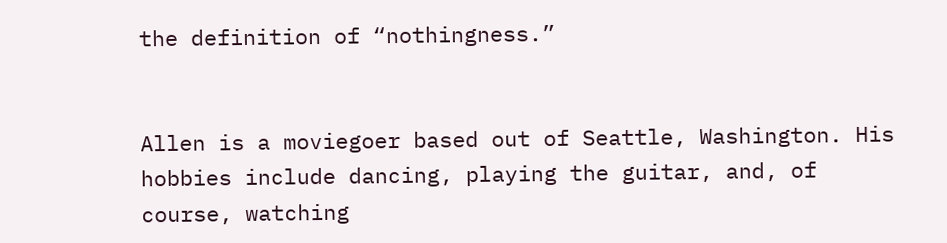the definition of “nothingness.”


Allen is a moviegoer based out of Seattle, Washington. His hobbies include dancing, playing the guitar, and, of course, watching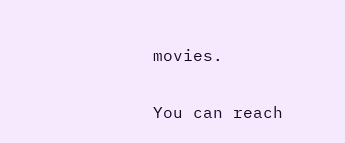movies.

You can reach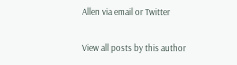Allen via email or Twitter

View all posts by this author